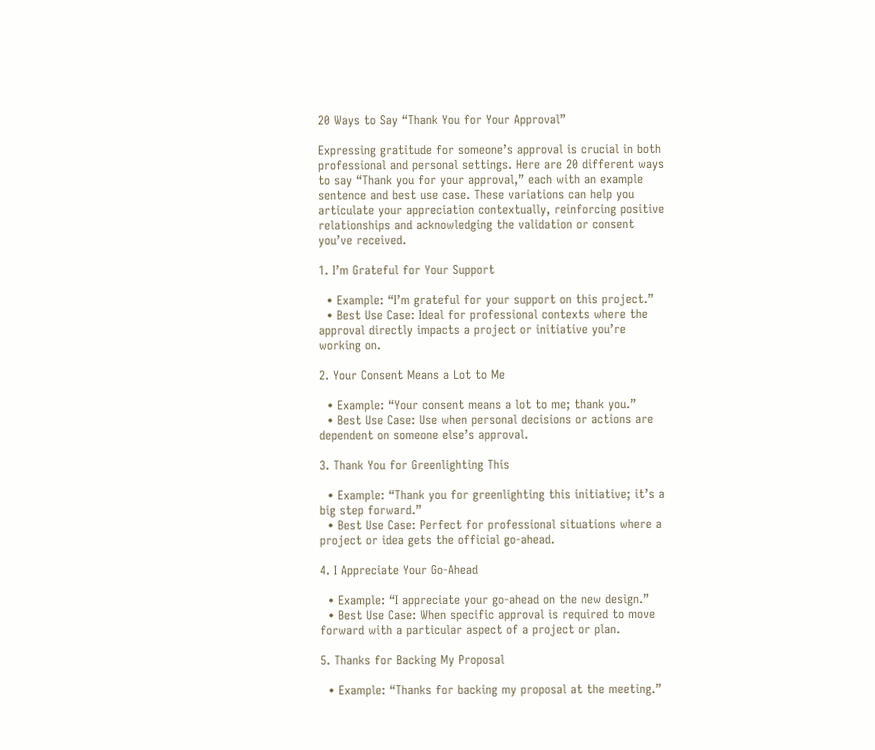20 Ways to Say “Thank You for Your Approval”

Expressing gratitude for someone’s approval is crucial in both professional and personal settings. Here are 20 different ways to say “Thank you for your approval,” each with an example sentence and best use case. These variations can help you articulate your appreciation contextually, reinforcing positive relationships and acknowledging the validation or consent you’ve received.

1. I’m Grateful for Your Support

  • Example: “I’m grateful for your support on this project.”
  • Best Use Case: Ideal for professional contexts where the approval directly impacts a project or initiative you’re working on.

2. Your Consent Means a Lot to Me

  • Example: “Your consent means a lot to me; thank you.”
  • Best Use Case: Use when personal decisions or actions are dependent on someone else’s approval.

3. Thank You for Greenlighting This

  • Example: “Thank you for greenlighting this initiative; it’s a big step forward.”
  • Best Use Case: Perfect for professional situations where a project or idea gets the official go-ahead.

4. I Appreciate Your Go-Ahead

  • Example: “I appreciate your go-ahead on the new design.”
  • Best Use Case: When specific approval is required to move forward with a particular aspect of a project or plan.

5. Thanks for Backing My Proposal

  • Example: “Thanks for backing my proposal at the meeting.”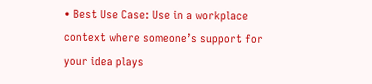• Best Use Case: Use in a workplace context where someone’s support for your idea plays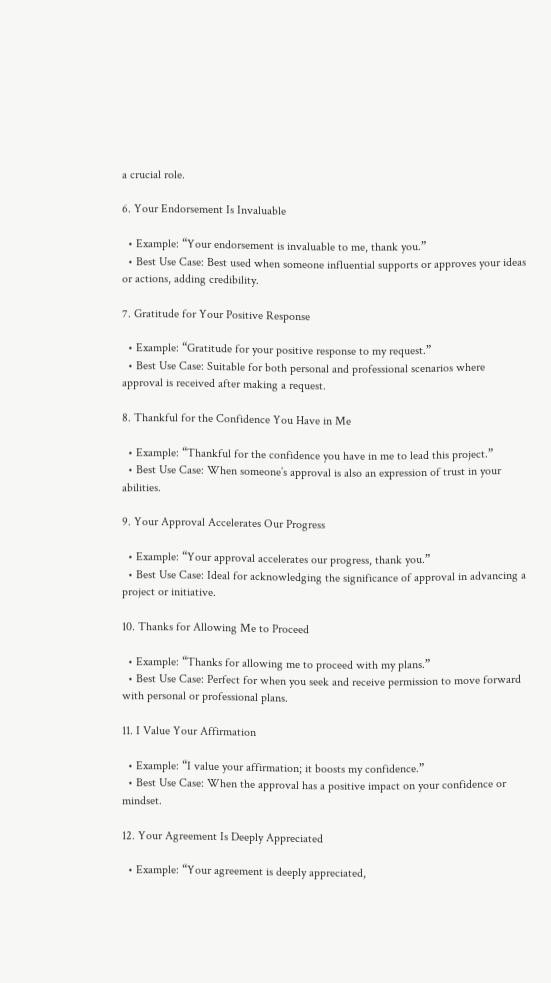a crucial role.

6. Your Endorsement Is Invaluable

  • Example: “Your endorsement is invaluable to me, thank you.”
  • Best Use Case: Best used when someone influential supports or approves your ideas or actions, adding credibility.

7. Gratitude for Your Positive Response

  • Example: “Gratitude for your positive response to my request.”
  • Best Use Case: Suitable for both personal and professional scenarios where approval is received after making a request.

8. Thankful for the Confidence You Have in Me

  • Example: “Thankful for the confidence you have in me to lead this project.”
  • Best Use Case: When someone’s approval is also an expression of trust in your abilities.

9. Your Approval Accelerates Our Progress

  • Example: “Your approval accelerates our progress, thank you.”
  • Best Use Case: Ideal for acknowledging the significance of approval in advancing a project or initiative.

10. Thanks for Allowing Me to Proceed

  • Example: “Thanks for allowing me to proceed with my plans.”
  • Best Use Case: Perfect for when you seek and receive permission to move forward with personal or professional plans.

11. I Value Your Affirmation

  • Example: “I value your affirmation; it boosts my confidence.”
  • Best Use Case: When the approval has a positive impact on your confidence or mindset.

12. Your Agreement Is Deeply Appreciated

  • Example: “Your agreement is deeply appreciated,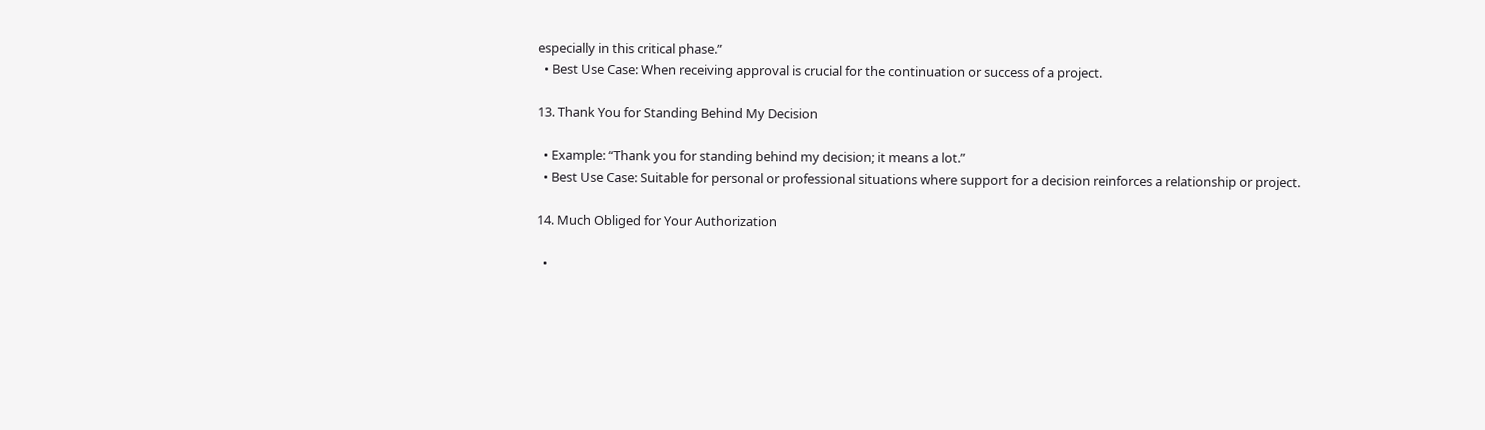especially in this critical phase.”
  • Best Use Case: When receiving approval is crucial for the continuation or success of a project.

13. Thank You for Standing Behind My Decision

  • Example: “Thank you for standing behind my decision; it means a lot.”
  • Best Use Case: Suitable for personal or professional situations where support for a decision reinforces a relationship or project.

14. Much Obliged for Your Authorization

  •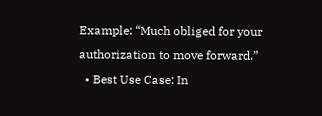Example: “Much obliged for your authorization to move forward.”
  • Best Use Case: In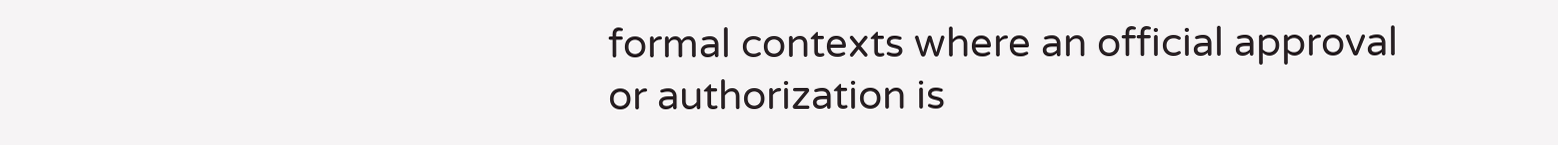formal contexts where an official approval or authorization is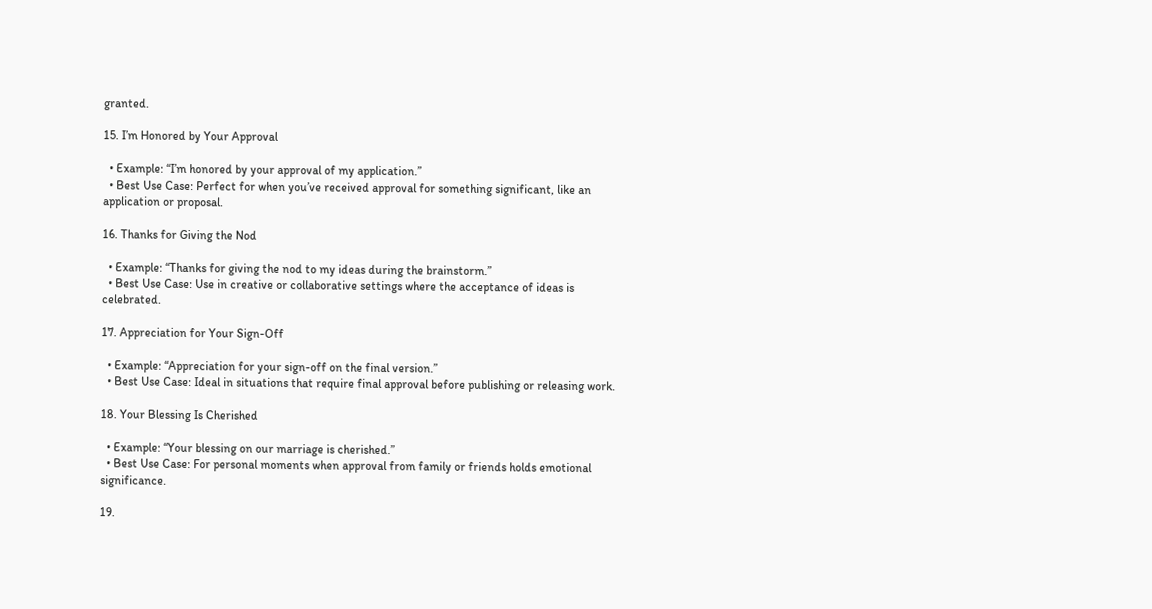granted.

15. I’m Honored by Your Approval

  • Example: “I’m honored by your approval of my application.”
  • Best Use Case: Perfect for when you’ve received approval for something significant, like an application or proposal.

16. Thanks for Giving the Nod

  • Example: “Thanks for giving the nod to my ideas during the brainstorm.”
  • Best Use Case: Use in creative or collaborative settings where the acceptance of ideas is celebrated.

17. Appreciation for Your Sign-Off

  • Example: “Appreciation for your sign-off on the final version.”
  • Best Use Case: Ideal in situations that require final approval before publishing or releasing work.

18. Your Blessing Is Cherished

  • Example: “Your blessing on our marriage is cherished.”
  • Best Use Case: For personal moments when approval from family or friends holds emotional significance.

19.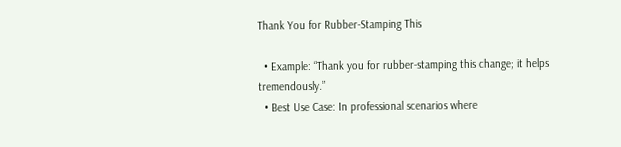Thank You for Rubber-Stamping This

  • Example: “Thank you for rubber-stamping this change; it helps tremendously.”
  • Best Use Case: In professional scenarios where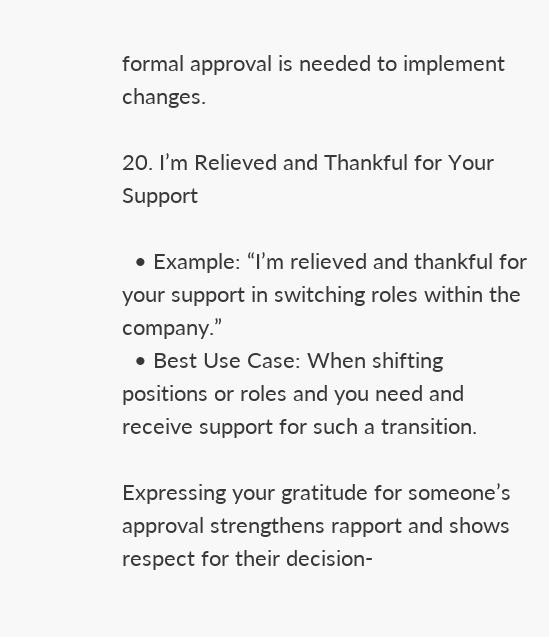formal approval is needed to implement changes.

20. I’m Relieved and Thankful for Your Support

  • Example: “I’m relieved and thankful for your support in switching roles within the company.”
  • Best Use Case: When shifting positions or roles and you need and receive support for such a transition.

Expressing your gratitude for someone’s approval strengthens rapport and shows respect for their decision-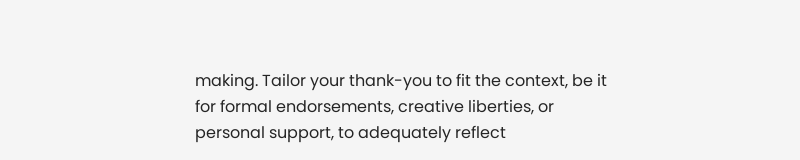making. Tailor your thank-you to fit the context, be it for formal endorsements, creative liberties, or personal support, to adequately reflect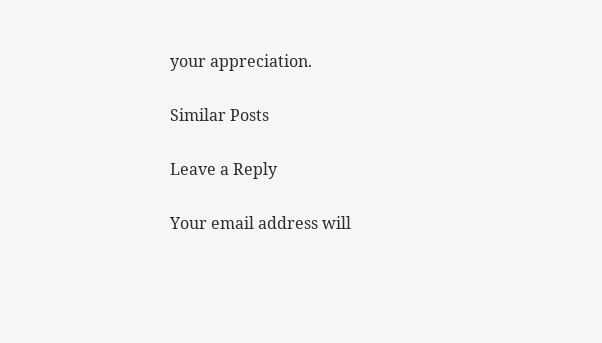your appreciation.

Similar Posts

Leave a Reply

Your email address will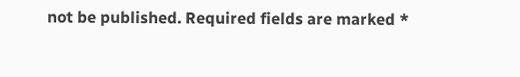not be published. Required fields are marked *